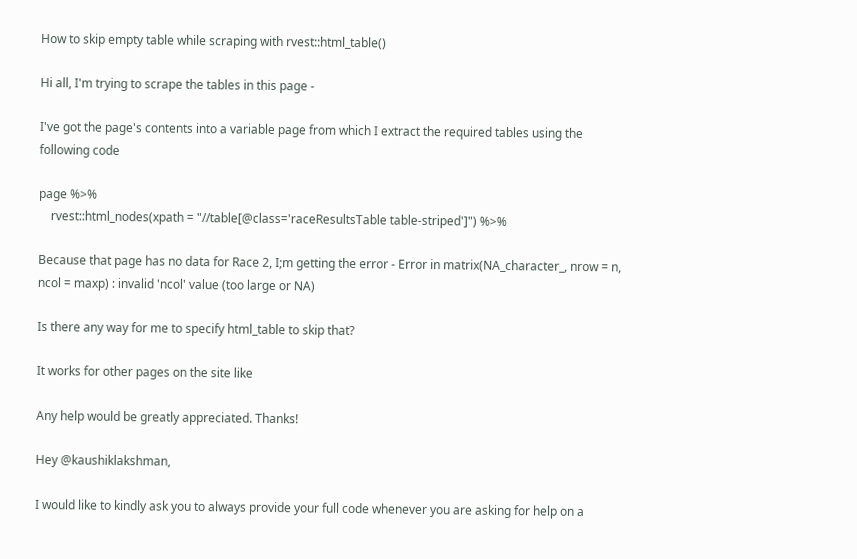How to skip empty table while scraping with rvest::html_table()

Hi all, I'm trying to scrape the tables in this page -

I've got the page's contents into a variable page from which I extract the required tables using the following code

page %>%
    rvest::html_nodes(xpath = "//table[@class='raceResultsTable table-striped']") %>%

Because that page has no data for Race 2, I;m getting the error - Error in matrix(NA_character_, nrow = n, ncol = maxp) : invalid 'ncol' value (too large or NA)

Is there any way for me to specify html_table to skip that?

It works for other pages on the site like

Any help would be greatly appreciated. Thanks!

Hey @kaushiklakshman,

I would like to kindly ask you to always provide your full code whenever you are asking for help on a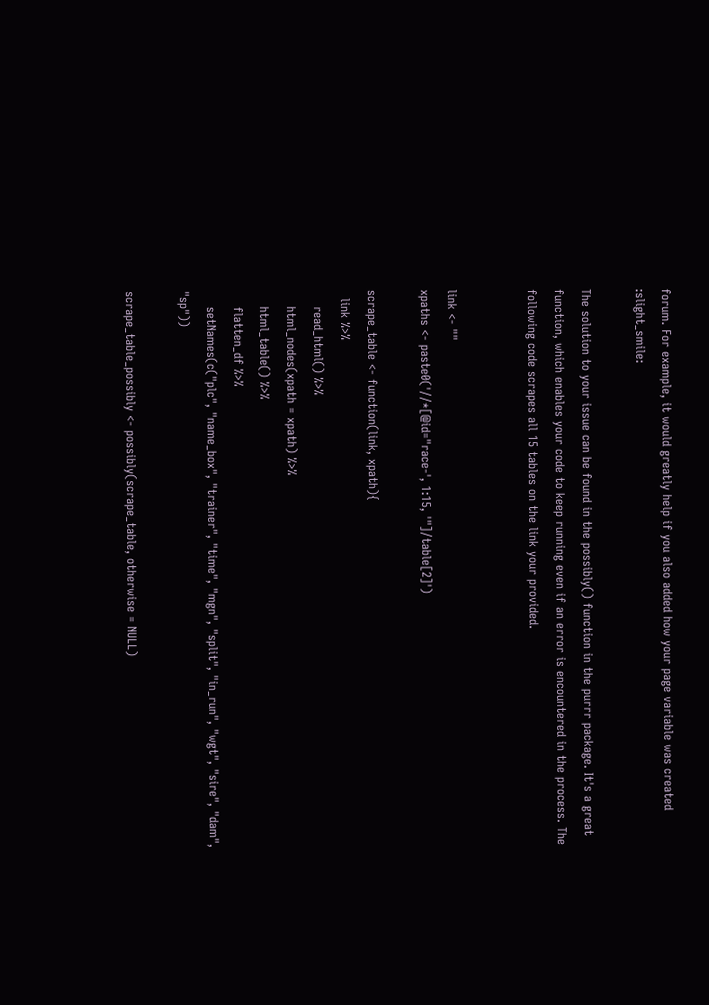forum. For example, it would greatly help if you also added how your page variable was created :slight_smile:

The solution to your issue can be found in the possibly() function in the purrr package. It's a great function, which enables your code to keep running even if an error is encountered in the process. The following code scrapes all 15 tables on the link your provided.


link <- ""
xpaths <- paste0('//*[@id="race-', 1:15, '"]/table[2]')

scrape_table <- function(link, xpath){
  link %>%
    read_html() %>%
    html_nodes(xpath = xpath) %>%
    html_table() %>%
    flatten_df %>%
    setNames(c("plc", "name_box", "trainer", "time", "mgn", "split", "in_run", "wgt", "sire", "dam", "sp"))

scrape_table_possibly <- possibly(scrape_table, otherwise = NULL)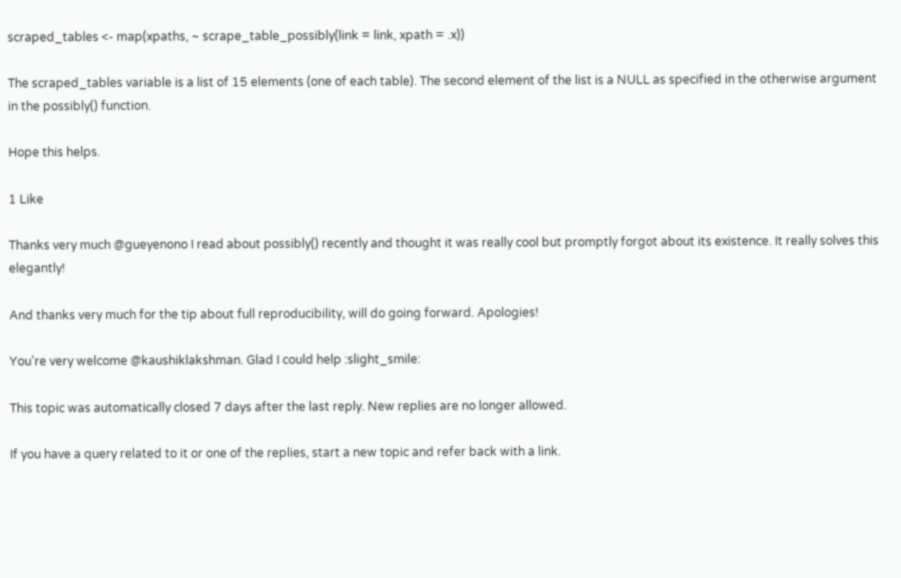scraped_tables <- map(xpaths, ~ scrape_table_possibly(link = link, xpath = .x))

The scraped_tables variable is a list of 15 elements (one of each table). The second element of the list is a NULL as specified in the otherwise argument in the possibly() function.

Hope this helps.

1 Like

Thanks very much @gueyenono I read about possibly() recently and thought it was really cool but promptly forgot about its existence. It really solves this elegantly!

And thanks very much for the tip about full reproducibility, will do going forward. Apologies!

You're very welcome @kaushiklakshman. Glad I could help :slight_smile:

This topic was automatically closed 7 days after the last reply. New replies are no longer allowed.

If you have a query related to it or one of the replies, start a new topic and refer back with a link.